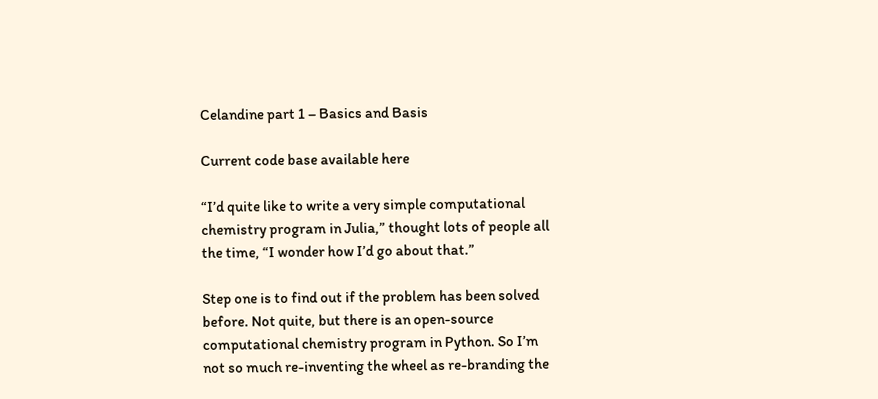Celandine part 1 – Basics and Basis

Current code base available here

“I’d quite like to write a very simple computational chemistry program in Julia,” thought lots of people all the time, “I wonder how I’d go about that.”

Step one is to find out if the problem has been solved before. Not quite, but there is an open-source computational chemistry program in Python. So I’m not so much re-inventing the wheel as re-branding the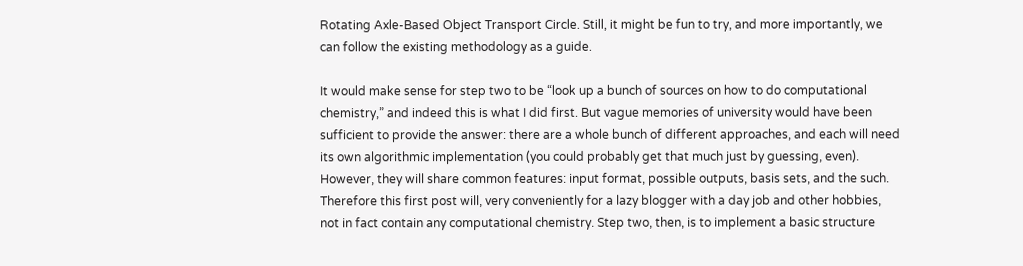Rotating Axle-Based Object Transport Circle. Still, it might be fun to try, and more importantly, we can follow the existing methodology as a guide.

It would make sense for step two to be “look up a bunch of sources on how to do computational chemistry,” and indeed this is what I did first. But vague memories of university would have been sufficient to provide the answer: there are a whole bunch of different approaches, and each will need its own algorithmic implementation (you could probably get that much just by guessing, even). However, they will share common features: input format, possible outputs, basis sets, and the such. Therefore this first post will, very conveniently for a lazy blogger with a day job and other hobbies, not in fact contain any computational chemistry. Step two, then, is to implement a basic structure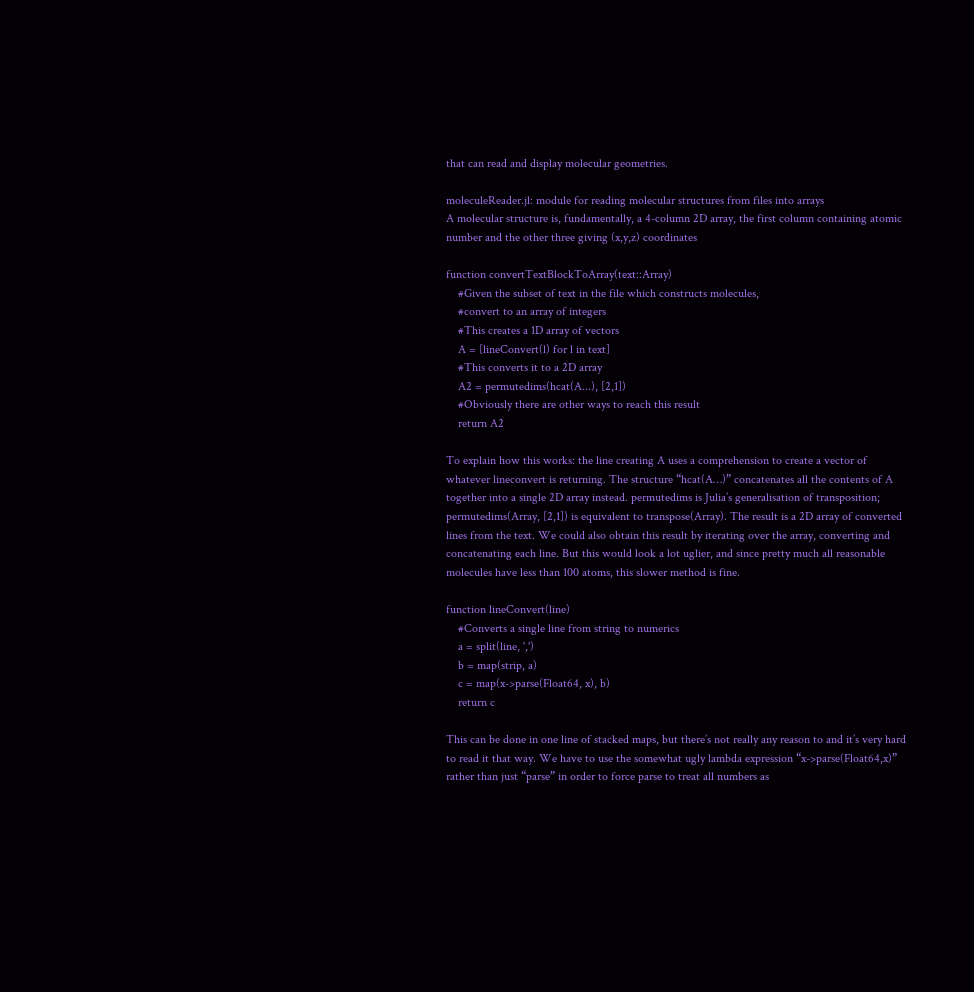that can read and display molecular geometries.

moleculeReader.jl: module for reading molecular structures from files into arrays
A molecular structure is, fundamentally, a 4-column 2D array, the first column containing atomic number and the other three giving (x,y,z) coordinates

function convertTextBlockToArray(text::Array)
    #Given the subset of text in the file which constructs molecules,
    #convert to an array of integers
    #This creates a 1D array of vectors
    A = [lineConvert(l) for l in text]
    #This converts it to a 2D array
    A2 = permutedims(hcat(A...), [2,1])
    #Obviously there are other ways to reach this result
    return A2

To explain how this works: the line creating A uses a comprehension to create a vector of whatever lineconvert is returning. The structure “hcat(A…)” concatenates all the contents of A together into a single 2D array instead. permutedims is Julia’s generalisation of transposition; permutedims(Array, [2,1]) is equivalent to transpose(Array). The result is a 2D array of converted lines from the text. We could also obtain this result by iterating over the array, converting and concatenating each line. But this would look a lot uglier, and since pretty much all reasonable molecules have less than 100 atoms, this slower method is fine.

function lineConvert(line)
    #Converts a single line from string to numerics
    a = split(line, ',')
    b = map(strip, a)
    c = map(x->parse(Float64, x), b)
    return c

This can be done in one line of stacked maps, but there’s not really any reason to and it’s very hard to read it that way. We have to use the somewhat ugly lambda expression “x->parse(Float64,x)” rather than just “parse” in order to force parse to treat all numbers as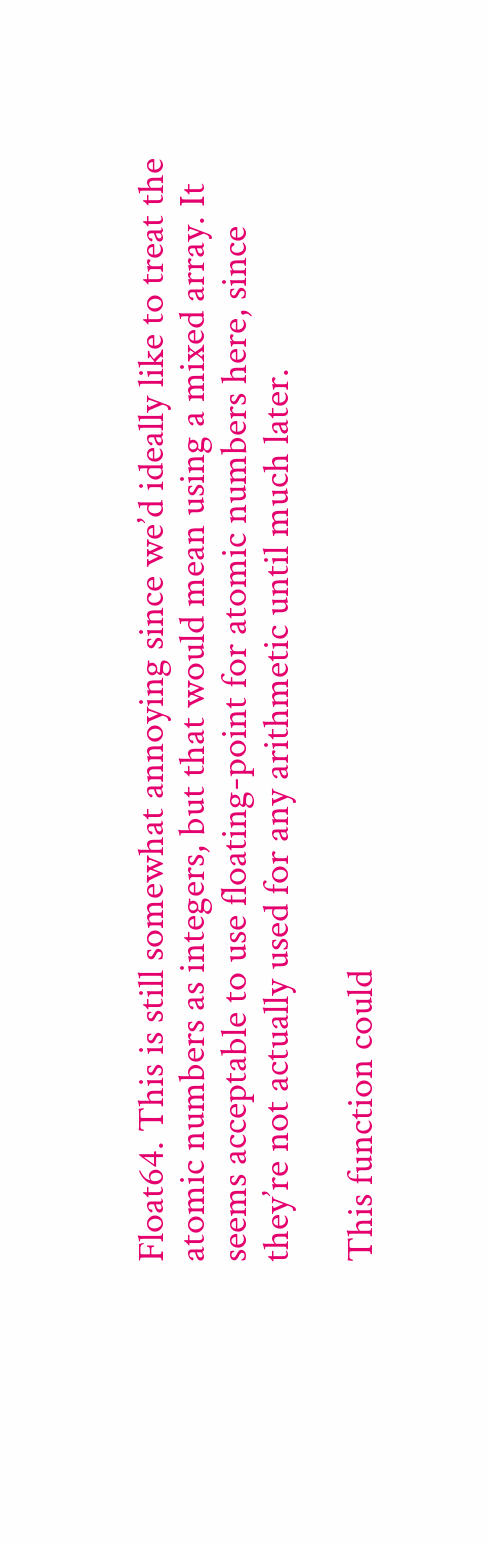Float64. This is still somewhat annoying since we’d ideally like to treat the atomic numbers as integers, but that would mean using a mixed array. It seems acceptable to use floating-point for atomic numbers here, since they’re not actually used for any arithmetic until much later.

This function could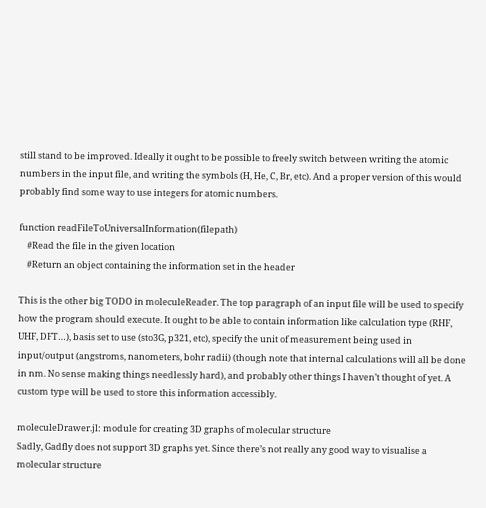still stand to be improved. Ideally it ought to be possible to freely switch between writing the atomic numbers in the input file, and writing the symbols (H, He, C, Br, etc). And a proper version of this would probably find some way to use integers for atomic numbers.

function readFileToUniversalInformation(filepath)
    #Read the file in the given location
    #Return an object containing the information set in the header

This is the other big TODO in moleculeReader. The top paragraph of an input file will be used to specify how the program should execute. It ought to be able to contain information like calculation type (RHF, UHF, DFT…), basis set to use (sto3G, p321, etc), specify the unit of measurement being used in input/output (angstroms, nanometers, bohr radii) (though note that internal calculations will all be done in nm. No sense making things needlessly hard), and probably other things I haven’t thought of yet. A custom type will be used to store this information accessibly.

moleculeDrawer.jl: module for creating 3D graphs of molecular structure
Sadly, Gadfly does not support 3D graphs yet. Since there’s not really any good way to visualise a molecular structure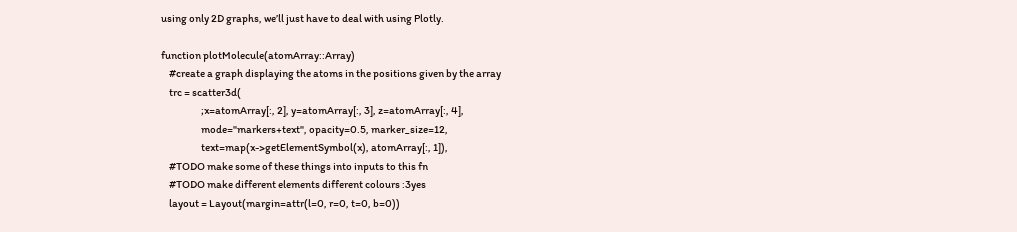using only 2D graphs, we’ll just have to deal with using Plotly.

function plotMolecule(atomArray::Array)
    #create a graph displaying the atoms in the positions given by the array
    trc = scatter3d(
                    ;x=atomArray[:, 2], y=atomArray[:, 3], z=atomArray[:, 4],
                    mode="markers+text", opacity=0.5, marker_size=12,
                    text=map(x->getElementSymbol(x), atomArray[:, 1]),
    #TODO make some of these things into inputs to this fn
    #TODO make different elements different colours :3yes
    layout = Layout(margin=attr(l=0, r=0, t=0, b=0))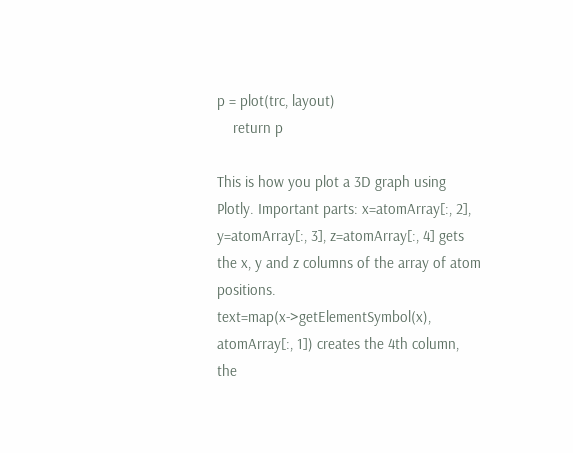p = plot(trc, layout)
    return p

This is how you plot a 3D graph using Plotly. Important parts: x=atomArray[:, 2], y=atomArray[:, 3], z=atomArray[:, 4] gets the x, y and z columns of the array of atom positions. text=map(x->getElementSymbol(x), atomArray[:, 1]) creates the 4th column, the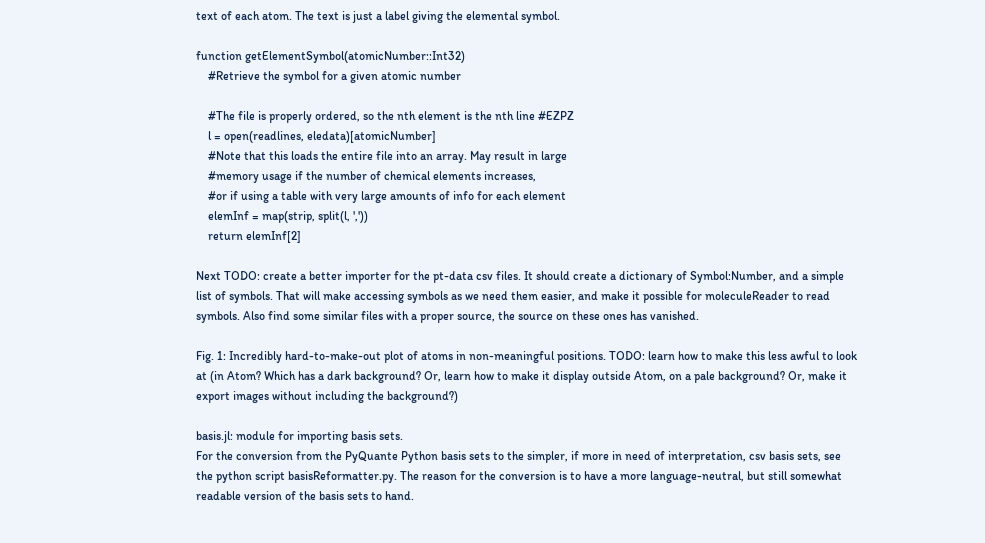text of each atom. The text is just a label giving the elemental symbol.

function getElementSymbol(atomicNumber::Int32)
    #Retrieve the symbol for a given atomic number

    #The file is properly ordered, so the nth element is the nth line #EZPZ
    l = open(readlines, eledata)[atomicNumber]
    #Note that this loads the entire file into an array. May result in large
    #memory usage if the number of chemical elements increases,
    #or if using a table with very large amounts of info for each element
    elemInf = map(strip, split(l, ','))
    return elemInf[2]

Next TODO: create a better importer for the pt-data csv files. It should create a dictionary of Symbol:Number, and a simple list of symbols. That will make accessing symbols as we need them easier, and make it possible for moleculeReader to read symbols. Also find some similar files with a proper source, the source on these ones has vanished.

Fig. 1: Incredibly hard-to-make-out plot of atoms in non-meaningful positions. TODO: learn how to make this less awful to look at (in Atom? Which has a dark background? Or, learn how to make it display outside Atom, on a pale background? Or, make it export images without including the background?)

basis.jl: module for importing basis sets.
For the conversion from the PyQuante Python basis sets to the simpler, if more in need of interpretation, csv basis sets, see the python script basisReformatter.py. The reason for the conversion is to have a more language-neutral, but still somewhat readable version of the basis sets to hand.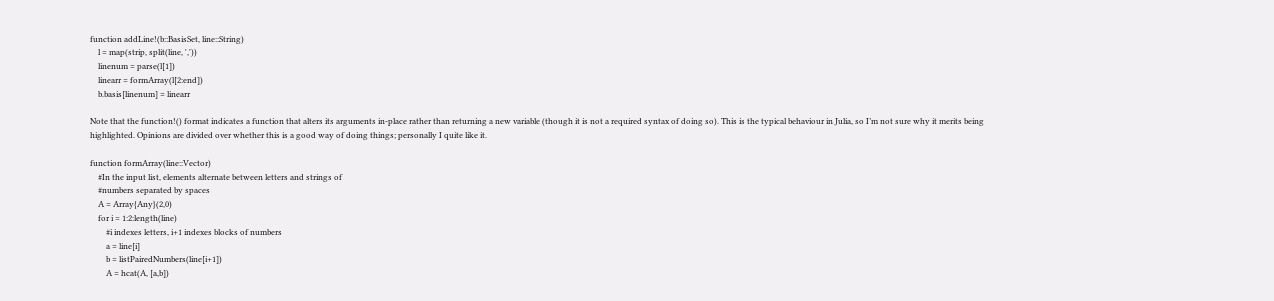function addLine!(b::BasisSet, line::String)
    l = map(strip, split(line, ','))
    linenum = parse(l[1])
    linearr = formArray(l[2:end])
    b.basis[linenum] = linearr

Note that the function!() format indicates a function that alters its arguments in-place rather than returning a new variable (though it is not a required syntax of doing so). This is the typical behaviour in Julia, so I’m not sure why it merits being highlighted. Opinions are divided over whether this is a good way of doing things; personally I quite like it.

function formArray(line::Vector)
    #In the input list, elements alternate between letters and strings of
    #numbers separated by spaces
    A = Array{Any}(2,0)
    for i = 1:2:length(line)
        #i indexes letters, i+1 indexes blocks of numbers
        a = line[i]
        b = listPairedNumbers(line[i+1])
        A = hcat(A, [a,b])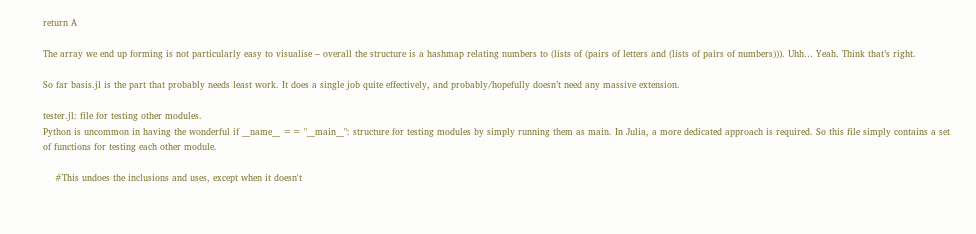return A

The array we end up forming is not particularly easy to visualise – overall the structure is a hashmap relating numbers to (lists of (pairs of letters and (lists of pairs of numbers))). Uhh… Yeah. Think that’s right.

So far basis.jl is the part that probably needs least work. It does a single job quite effectively, and probably/hopefully doesn’t need any massive extension.

tester.jl: file for testing other modules.
Python is uncommon in having the wonderful if __name__ == "__main__": structure for testing modules by simply running them as main. In Julia, a more dedicated approach is required. So this file simply contains a set of functions for testing each other module.

    #This undoes the inclusions and uses, except when it doesn't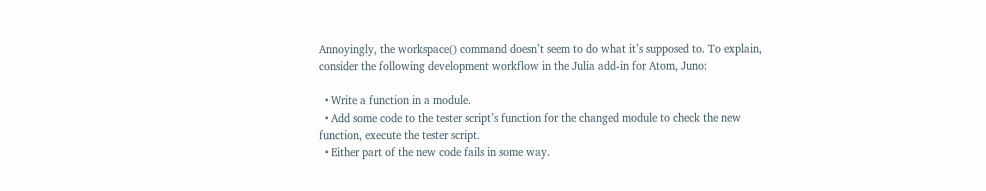Annoyingly, the workspace() command doesn’t seem to do what it’s supposed to. To explain, consider the following development workflow in the Julia add-in for Atom, Juno:

  • Write a function in a module.
  • Add some code to the tester script’s function for the changed module to check the new function, execute the tester script.
  • Either part of the new code fails in some way.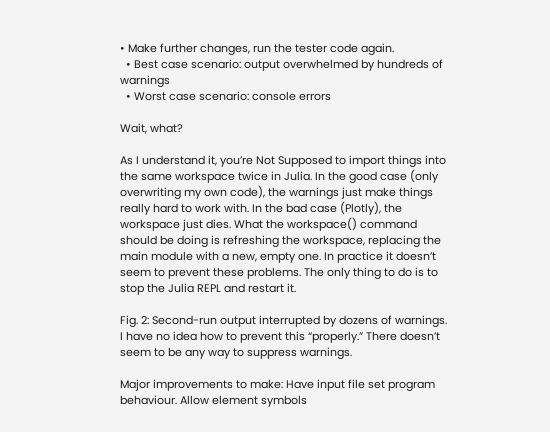• Make further changes, run the tester code again.
  • Best case scenario: output overwhelmed by hundreds of warnings
  • Worst case scenario: console errors

Wait, what?

As I understand it, you’re Not Supposed to import things into the same workspace twice in Julia. In the good case (only overwriting my own code), the warnings just make things really hard to work with. In the bad case (Plotly), the workspace just dies. What the workspace() command should be doing is refreshing the workspace, replacing the main module with a new, empty one. In practice it doesn’t seem to prevent these problems. The only thing to do is to stop the Julia REPL and restart it.

Fig. 2: Second-run output interrupted by dozens of warnings. I have no idea how to prevent this “properly.” There doesn’t seem to be any way to suppress warnings.

Major improvements to make: Have input file set program behaviour. Allow element symbols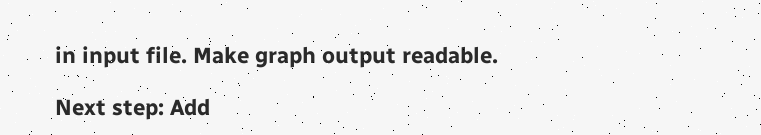in input file. Make graph output readable.

Next step: Add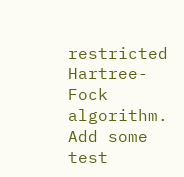restricted Hartree-Fock algorithm. Add some test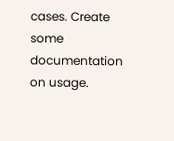cases. Create some documentation on usage.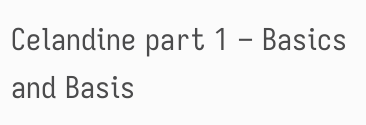Celandine part 1 – Basics and Basis